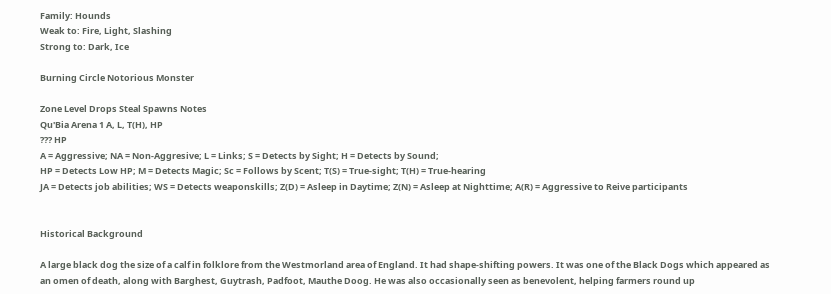Family: Hounds
Weak to: Fire, Light, Slashing
Strong to: Dark, Ice

Burning Circle Notorious Monster

Zone Level Drops Steal Spawns Notes
Qu'Bia Arena 1 A, L, T(H), HP
??? HP
A = Aggressive; NA = Non-Aggresive; L = Links; S = Detects by Sight; H = Detects by Sound;
HP = Detects Low HP; M = Detects Magic; Sc = Follows by Scent; T(S) = True-sight; T(H) = True-hearing
JA = Detects job abilities; WS = Detects weaponskills; Z(D) = Asleep in Daytime; Z(N) = Asleep at Nighttime; A(R) = Aggressive to Reive participants


Historical Background

A large black dog the size of a calf in folklore from the Westmorland area of England. It had shape-shifting powers. It was one of the Black Dogs which appeared as an omen of death, along with Barghest, Guytrash, Padfoot, Mauthe Doog. He was also occasionally seen as benevolent, helping farmers round up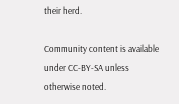their herd.

Community content is available under CC-BY-SA unless otherwise noted.